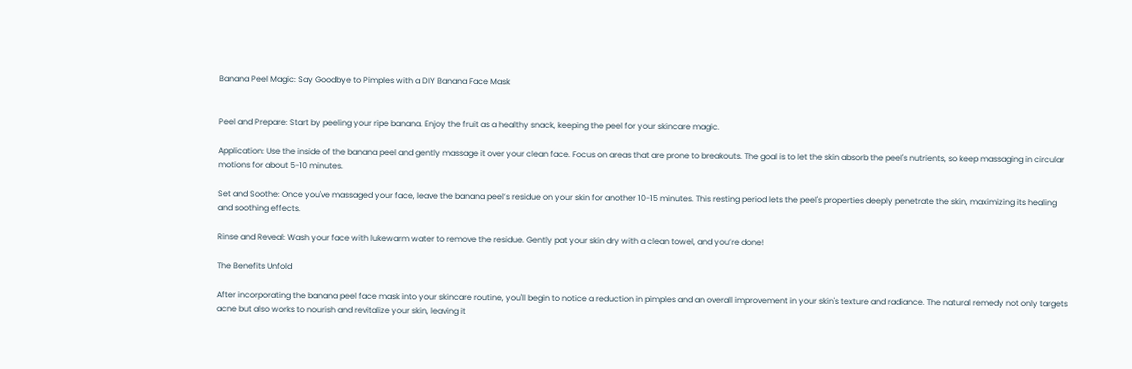Banana Peel Magic: Say Goodbye to Pimples with a DIY Banana Face Mask


Peel and Prepare: Start by peeling your ripe banana. Enjoy the fruit as a healthy snack, keeping the peel for your skincare magic.

Application: Use the inside of the banana peel and gently massage it over your clean face. Focus on areas that are prone to breakouts. The goal is to let the skin absorb the peel's nutrients, so keep massaging in circular motions for about 5-10 minutes.

Set and Soothe: Once you've massaged your face, leave the banana peel’s residue on your skin for another 10-15 minutes. This resting period lets the peel's properties deeply penetrate the skin, maximizing its healing and soothing effects.

Rinse and Reveal: Wash your face with lukewarm water to remove the residue. Gently pat your skin dry with a clean towel, and you’re done!

The Benefits Unfold

After incorporating the banana peel face mask into your skincare routine, you'll begin to notice a reduction in pimples and an overall improvement in your skin's texture and radiance. The natural remedy not only targets acne but also works to nourish and revitalize your skin, leaving it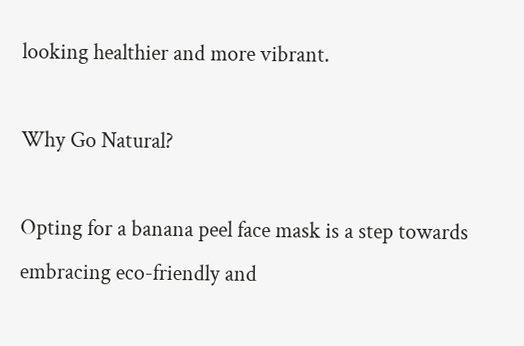looking healthier and more vibrant.

Why Go Natural?

Opting for a banana peel face mask is a step towards embracing eco-friendly and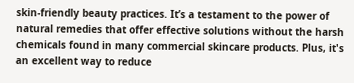skin-friendly beauty practices. It’s a testament to the power of natural remedies that offer effective solutions without the harsh chemicals found in many commercial skincare products. Plus, it's an excellent way to reduce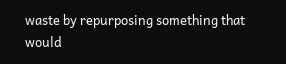waste by repurposing something that would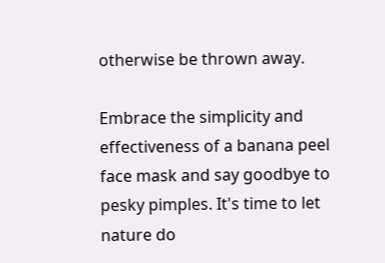otherwise be thrown away.

Embrace the simplicity and effectiveness of a banana peel face mask and say goodbye to pesky pimples. It's time to let nature do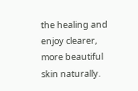the healing and enjoy clearer, more beautiful skin naturally.